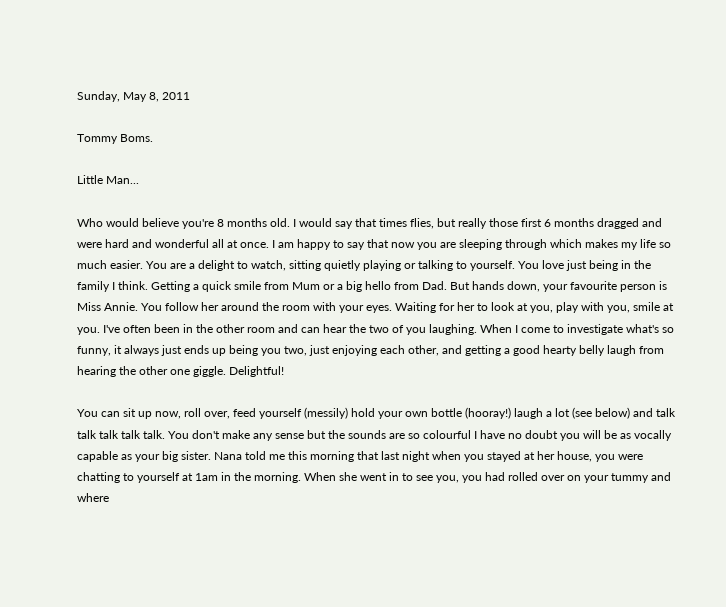Sunday, May 8, 2011

Tommy Boms.

Little Man...

Who would believe you're 8 months old. I would say that times flies, but really those first 6 months dragged and were hard and wonderful all at once. I am happy to say that now you are sleeping through which makes my life so much easier. You are a delight to watch, sitting quietly playing or talking to yourself. You love just being in the family I think. Getting a quick smile from Mum or a big hello from Dad. But hands down, your favourite person is Miss Annie. You follow her around the room with your eyes. Waiting for her to look at you, play with you, smile at you. I've often been in the other room and can hear the two of you laughing. When I come to investigate what's so funny, it always just ends up being you two, just enjoying each other, and getting a good hearty belly laugh from hearing the other one giggle. Delightful!

You can sit up now, roll over, feed yourself (messily) hold your own bottle (hooray!) laugh a lot (see below) and talk talk talk talk talk. You don't make any sense but the sounds are so colourful I have no doubt you will be as vocally capable as your big sister. Nana told me this morning that last night when you stayed at her house, you were chatting to yourself at 1am in the morning. When she went in to see you, you had rolled over on your tummy and where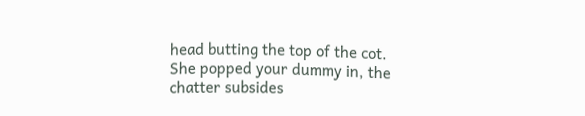head butting the top of the cot. She popped your dummy in, the chatter subsides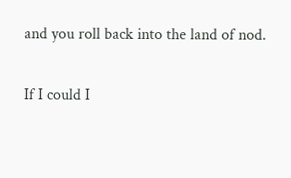and you roll back into the land of nod.

If I could I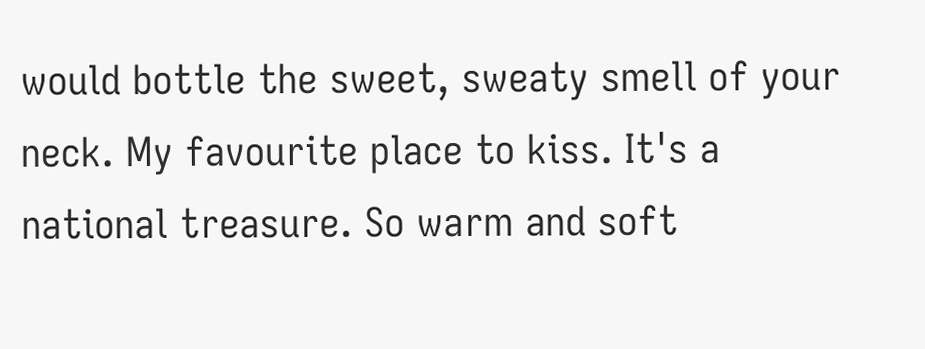would bottle the sweet, sweaty smell of your neck. My favourite place to kiss. It's a national treasure. So warm and soft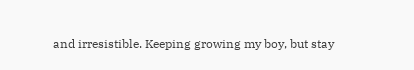and irresistible. Keeping growing my boy, but stay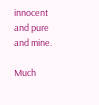innocent and pure and mine.

Much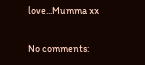love...Mumma xx

No comments: